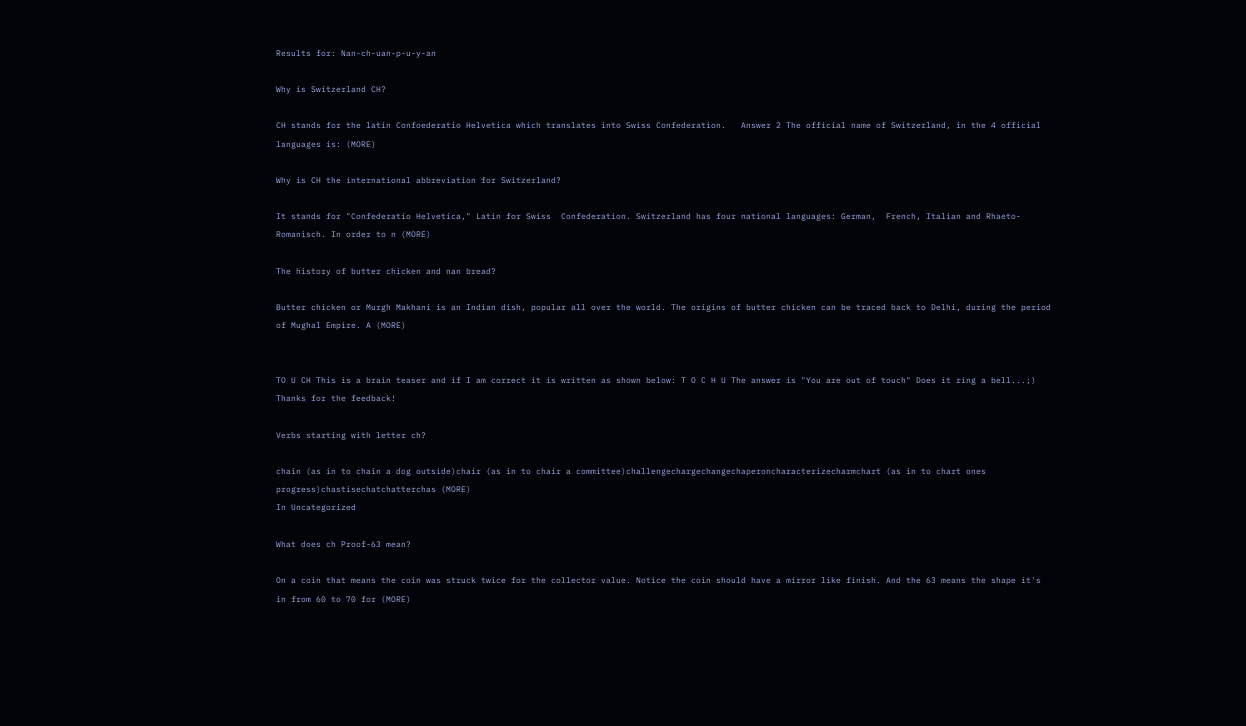Results for: Nan-ch-uan-p-u-y-an

Why is Switzerland CH?

CH stands for the latin Confoederatio Helvetica which translates into Swiss Confederation.   Answer 2 The official name of Switzerland, in the 4 official languages is: (MORE)

Why is CH the international abbreviation for Switzerland?

It stands for "Confederatio Helvetica," Latin for Swiss  Confederation. Switzerland has four national languages: German,  French, Italian and Rhaeto-Romanisch. In order to n (MORE)

The history of butter chicken and nan bread?

Butter chicken or Murgh Makhani is an Indian dish, popular all over the world. The origins of butter chicken can be traced back to Delhi, during the period of Mughal Empire. A (MORE)


TO U CH This is a brain teaser and if I am correct it is written as shown below: T O C H U The answer is "You are out of touch" Does it ring a bell...;)
Thanks for the feedback!

Verbs starting with letter ch?

chain (as in to chain a dog outside)chair (as in to chair a committee)challengechargechangechaperoncharacterizecharmchart (as in to chart ones progress)chastisechatchatterchas (MORE)
In Uncategorized

What does ch Proof-63 mean?

On a coin that means the coin was struck twice for the collector value. Notice the coin should have a mirror like finish. And the 63 means the shape it's in from 60 to 70 for (MORE)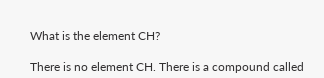What is the element CH?

There is no element CH. There is a compound called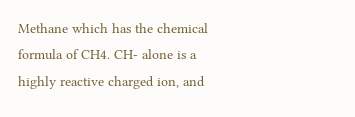Methane which has the chemical formula of CH4. CH- alone is a highly reactive charged ion, and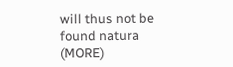will thus not be found natura (MORE)